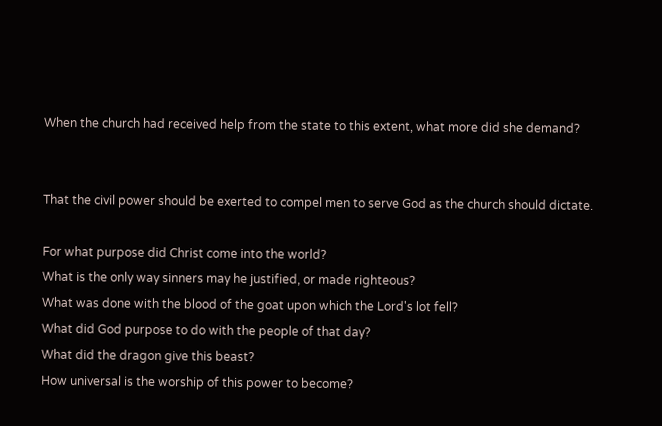When the church had received help from the state to this extent, what more did she demand?


That the civil power should be exerted to compel men to serve God as the church should dictate.

For what purpose did Christ come into the world?
What is the only way sinners may he justified, or made righteous?
What was done with the blood of the goat upon which the Lord's lot fell?
What did God purpose to do with the people of that day?
What did the dragon give this beast?
How universal is the worship of this power to become?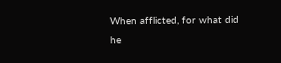When afflicted, for what did he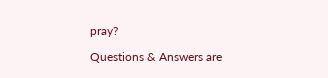pray?

Questions & Answers are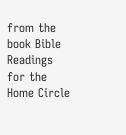from the book Bible Readings for the Home Circle